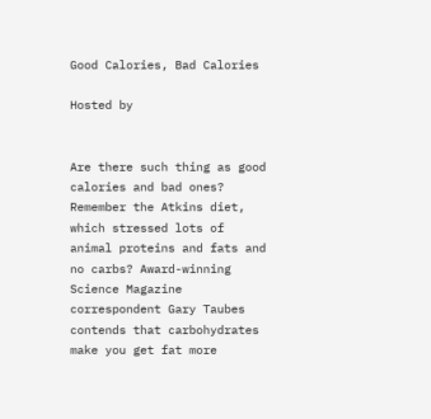Good Calories, Bad Calories

Hosted by


Are there such thing as good calories and bad ones? Remember the Atkins diet, which stressed lots of animal proteins and fats and no carbs? Award-winning Science Magazine correspondent Gary Taubes contends that carbohydrates make you get fat more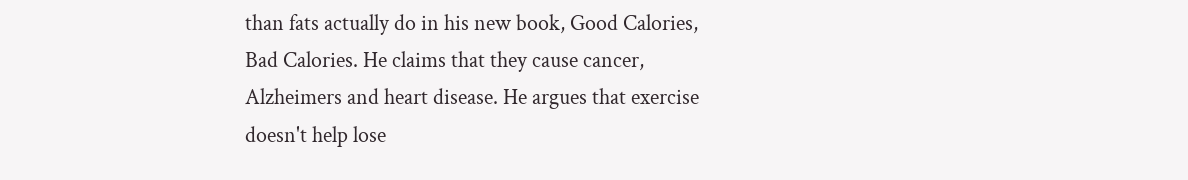than fats actually do in his new book, Good Calories, Bad Calories. He claims that they cause cancer, Alzheimers and heart disease. He argues that exercise doesn't help lose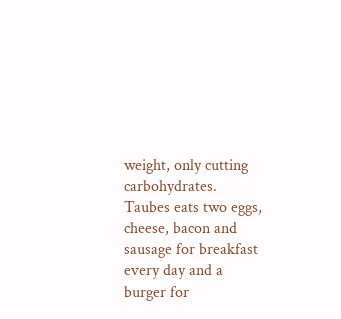weight, only cutting carbohydrates. Taubes eats two eggs, cheese, bacon and sausage for breakfast every day and a burger for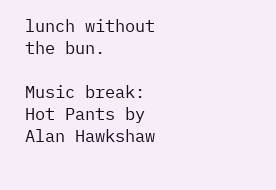lunch without the bun.

Music break: Hot Pants by Alan Hawkshaw